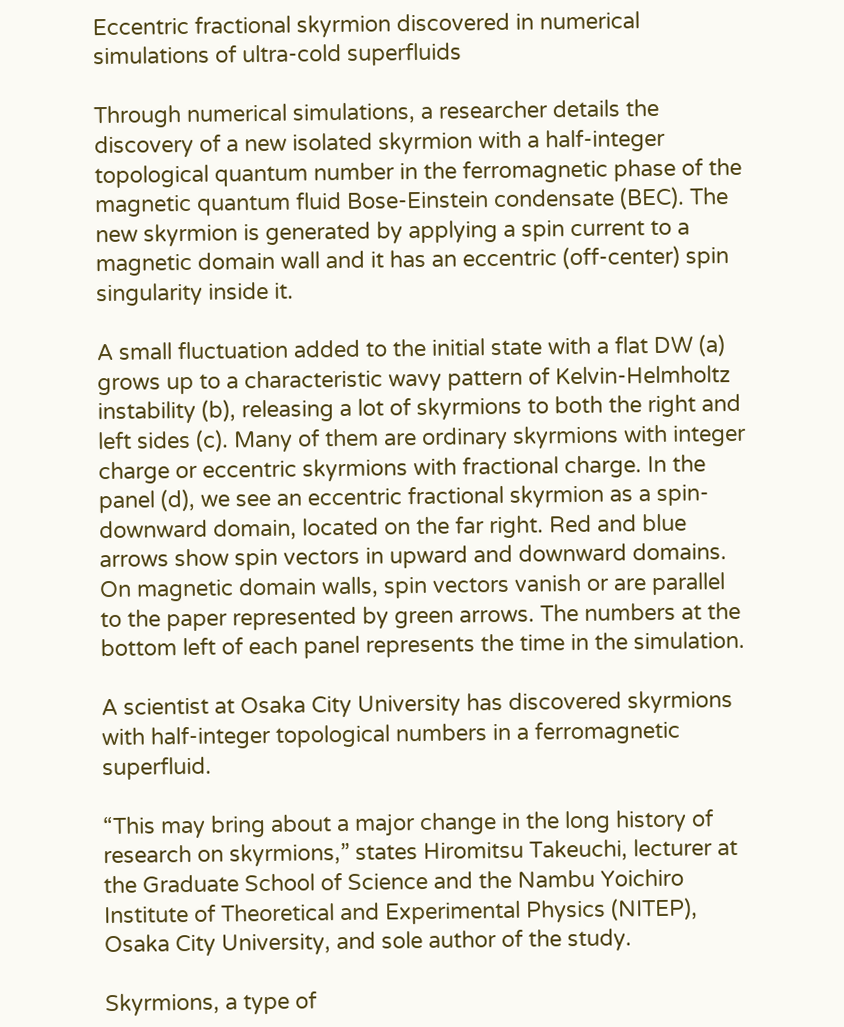Eccentric fractional skyrmion discovered in numerical simulations of ultra-cold superfluids

Through numerical simulations, a researcher details the discovery of a new isolated skyrmion with a half-integer topological quantum number in the ferromagnetic phase of the magnetic quantum fluid Bose-Einstein condensate (BEC). The new skyrmion is generated by applying a spin current to a magnetic domain wall and it has an eccentric (off-center) spin singularity inside it.

A small fluctuation added to the initial state with a flat DW (a) grows up to a characteristic wavy pattern of Kelvin-Helmholtz instability (b), releasing a lot of skyrmions to both the right and left sides (c). Many of them are ordinary skyrmions with integer charge or eccentric skyrmions with fractional charge. In the panel (d), we see an eccentric fractional skyrmion as a spin-downward domain, located on the far right. Red and blue arrows show spin vectors in upward and downward domains. On magnetic domain walls, spin vectors vanish or are parallel to the paper represented by green arrows. The numbers at the bottom left of each panel represents the time in the simulation.

A scientist at Osaka City University has discovered skyrmions with half-integer topological numbers in a ferromagnetic superfluid.

“This may bring about a major change in the long history of research on skyrmions,” states Hiromitsu Takeuchi, lecturer at the Graduate School of Science and the Nambu Yoichiro Institute of Theoretical and Experimental Physics (NITEP), Osaka City University, and sole author of the study.

Skyrmions, a type of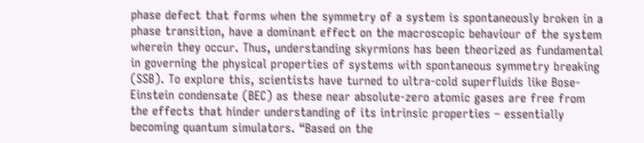phase defect that forms when the symmetry of a system is spontaneously broken in a phase transition, have a dominant effect on the macroscopic behaviour of the system wherein they occur. Thus, understanding skyrmions has been theorized as fundamental in governing the physical properties of systems with spontaneous symmetry breaking (SSB). To explore this, scientists have turned to ultra-cold superfluids like Bose-Einstein condensate (BEC) as these near absolute-zero atomic gases are free from the effects that hinder understanding of its intrinsic properties – essentially becoming quantum simulators. “Based on the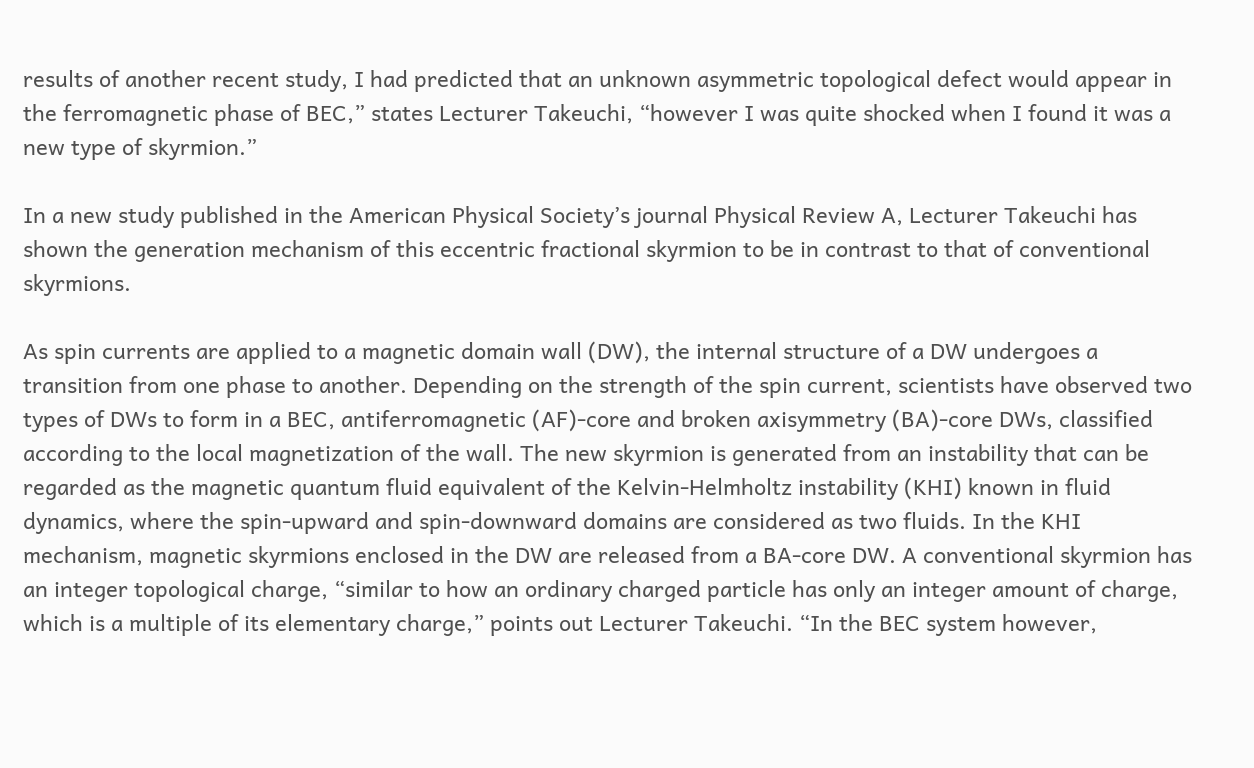results of another recent study, I had predicted that an unknown asymmetric topological defect would appear in the ferromagnetic phase of BEC,” states Lecturer Takeuchi, “however I was quite shocked when I found it was a new type of skyrmion.”

In a new study published in the American Physical Society’s journal Physical Review A, Lecturer Takeuchi has shown the generation mechanism of this eccentric fractional skyrmion to be in contrast to that of conventional skyrmions.

As spin currents are applied to a magnetic domain wall (DW), the internal structure of a DW undergoes a transition from one phase to another. Depending on the strength of the spin current, scientists have observed two types of DWs to form in a BEC, antiferromagnetic (AF)-core and broken axisymmetry (BA)-core DWs, classified according to the local magnetization of the wall. The new skyrmion is generated from an instability that can be regarded as the magnetic quantum fluid equivalent of the Kelvin-Helmholtz instability (KHI) known in fluid dynamics, where the spin-upward and spin-downward domains are considered as two fluids. In the KHI mechanism, magnetic skyrmions enclosed in the DW are released from a BA-core DW. A conventional skyrmion has an integer topological charge, “similar to how an ordinary charged particle has only an integer amount of charge, which is a multiple of its elementary charge,” points out Lecturer Takeuchi. “In the BEC system however,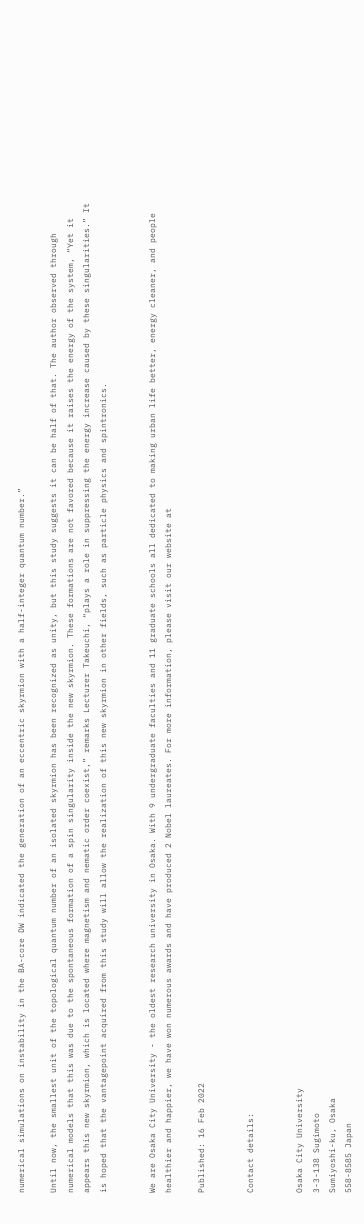numerical simulations on instability in the BA-core DW indicated the generation of an eccentric skyrmion with a half-integer quantum number.”

Until now, the smallest unit of the topological quantum number of an isolated skyrmion has been recognized as unity, but this study suggests it can be half of that. The author observed through numerical models that this was due to the spontaneous formation of a spin singularity inside the new skyrmion. These formations are not favored because it raises the energy of the system, “Yet it appears this new skyrmion, which is located where magnetism and nematic order coexist,” remarks Lecturer Takeuchi, “plays a role in suppressing the energy increase caused by these singularities.” It is hoped that the vantagepoint acquired from this study will allow the realization of this new skyrmion in other fields, such as particle physics and spintronics.


We are Osaka City University - the oldest research university in Osaka. With 9 undergraduate faculties and 11 graduate schools all dedicated to making urban life better, energy cleaner, and people healthier and happier, we have won numerous awards and have produced 2 Nobel laureates. For more information, please visit our website at

Published: 16 Feb 2022


Contact details:


Osaka City University
3-3-138 Sugimoto
Sumiyoshi-ku, Osaka
558-8585 Japan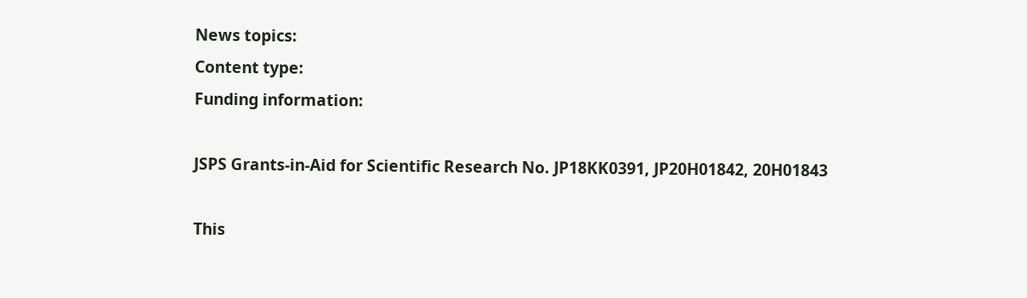News topics:
Content type:
Funding information:

JSPS Grants-in-Aid for Scientific Research No. JP18KK0391, JP20H01842, 20H01843

This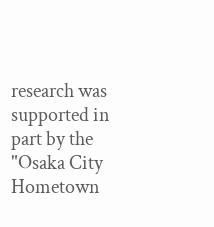research was supported in part by the "Osaka City Hometown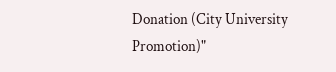Donation (City University Promotion)"